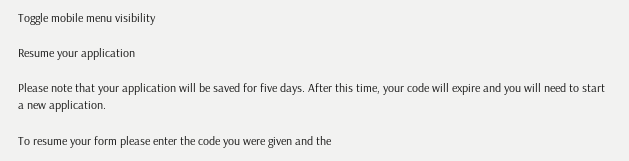Toggle mobile menu visibility

Resume your application

Please note that your application will be saved for five days. After this time, your code will expire and you will need to start a new application.

To resume your form please enter the code you were given and the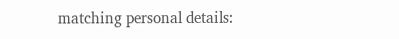matching personal details: